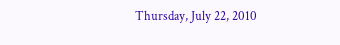Thursday, July 22, 2010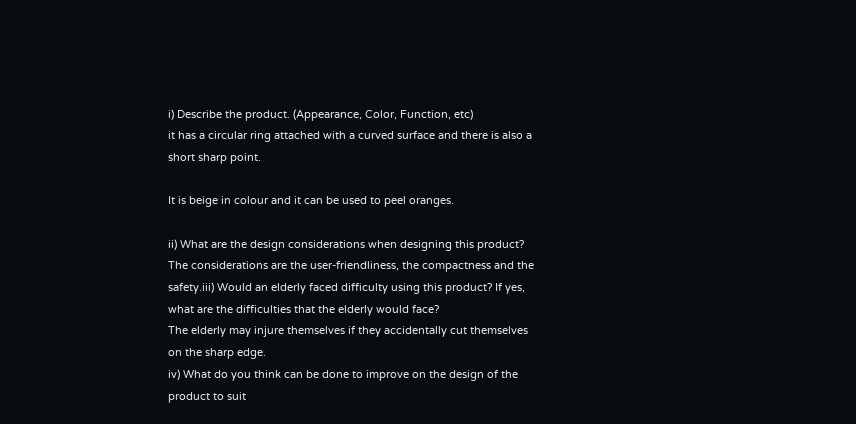i) Describe the product. (Appearance, Color, Function, etc)
it has a circular ring attached with a curved surface and there is also a short sharp point.

It is beige in colour and it can be used to peel oranges.

ii) What are the design considerations when designing this product?
The considerations are the user-friendliness, the compactness and the safety.iii) Would an elderly faced difficulty using this product? If yes, what are the difficulties that the elderly would face?
The elderly may injure themselves if they accidentally cut themselves on the sharp edge.
iv) What do you think can be done to improve on the design of the product to suit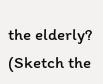the elderly? (Sketch the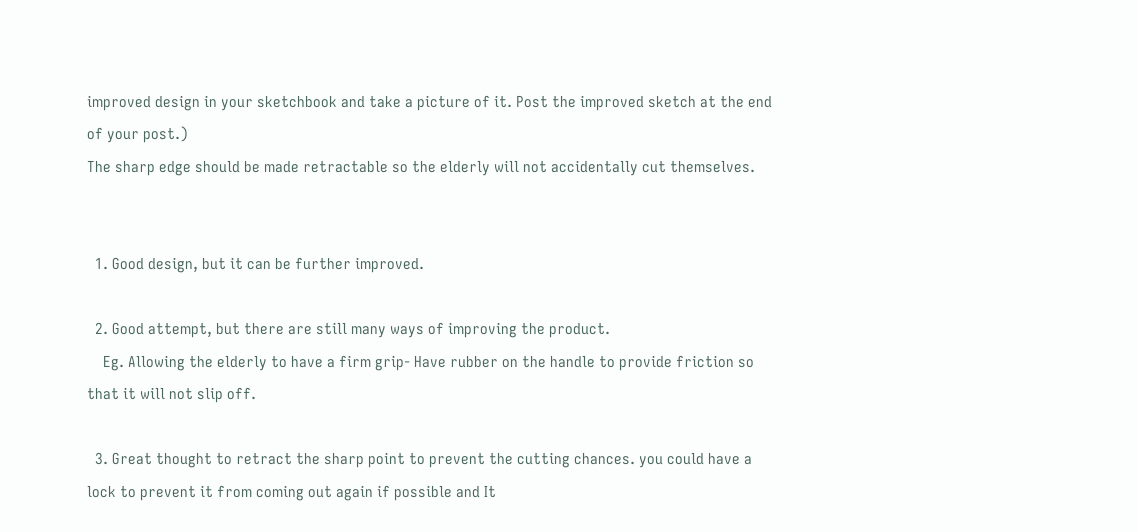improved design in your sketchbook and take a picture of it. Post the improved sketch at the end of your post.)
The sharp edge should be made retractable so the elderly will not accidentally cut themselves.


  1. Good design, but it can be further improved.

  2. Good attempt, but there are still many ways of improving the product.
    Eg. Allowing the elderly to have a firm grip- Have rubber on the handle to provide friction so that it will not slip off.

  3. Great thought to retract the sharp point to prevent the cutting chances. you could have a lock to prevent it from coming out again if possible and It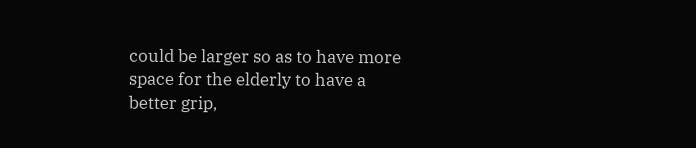could be larger so as to have more space for the elderly to have a better grip,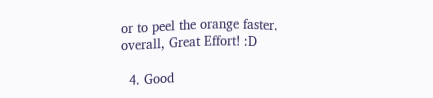or to peel the orange faster. overall, Great Effort! :D

  4. Good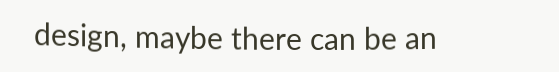design, maybe there can be an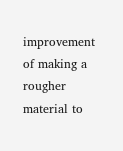improvement of making a rougher material to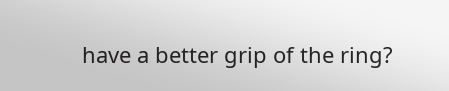have a better grip of the ring?